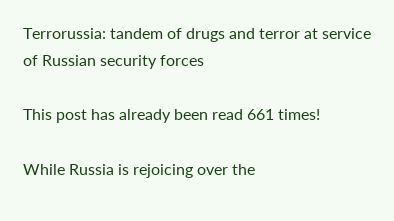Terrorussia: tandem of drugs and terror at service of Russian security forces

This post has already been read 661 times!

While Russia is rejoicing over the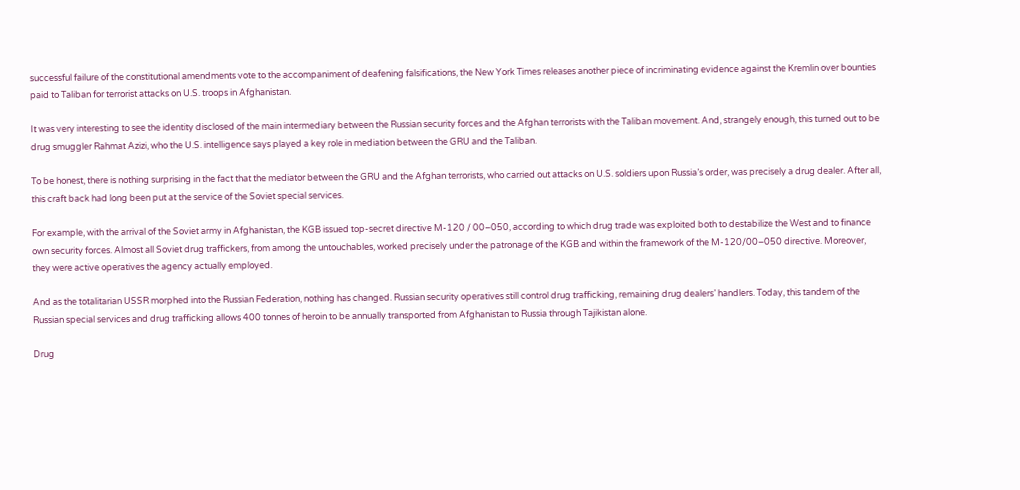successful failure of the constitutional amendments vote to the accompaniment of deafening falsifications, the New York Times releases another piece of incriminating evidence against the Kremlin over bounties paid to Taliban for terrorist attacks on U.S. troops in Afghanistan.

It was very interesting to see the identity disclosed of the main intermediary between the Russian security forces and the Afghan terrorists with the Taliban movement. And, strangely enough, this turned out to be drug smuggler Rahmat Azizi, who the U.S. intelligence says played a key role in mediation between the GRU and the Taliban.

To be honest, there is nothing surprising in the fact that the mediator between the GRU and the Afghan terrorists, who carried out attacks on U.S. soldiers upon Russia’s order, was precisely a drug dealer. After all, this craft back had long been put at the service of the Soviet special services.

For example, with the arrival of the Soviet army in Afghanistan, the KGB issued top-secret directive M-120 / 00–050, according to which drug trade was exploited both to destabilize the West and to finance own security forces. Almost all Soviet drug traffickers, from among the untouchables, worked precisely under the patronage of the KGB and within the framework of the M-120/00–050 directive. Moreover, they were active operatives the agency actually employed.

And as the totalitarian USSR morphed into the Russian Federation, nothing has changed. Russian security operatives still control drug trafficking, remaining drug dealers’ handlers. Today, this tandem of the Russian special services and drug trafficking allows 400 tonnes of heroin to be annually transported from Afghanistan to Russia through Tajikistan alone.

Drug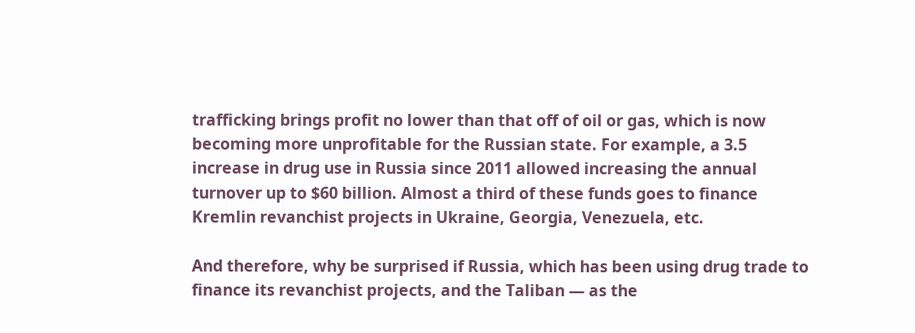trafficking brings profit no lower than that off of oil or gas, which is now becoming more unprofitable for the Russian state. For example, a 3.5 increase in drug use in Russia since 2011 allowed increasing the annual turnover up to $60 billion. Almost a third of these funds goes to finance Kremlin revanchist projects in Ukraine, Georgia, Venezuela, etc.

And therefore, why be surprised if Russia, which has been using drug trade to finance its revanchist projects, and the Taliban — as the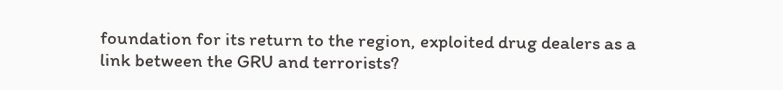foundation for its return to the region, exploited drug dealers as a link between the GRU and terrorists?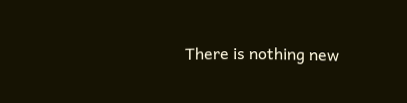There is nothing new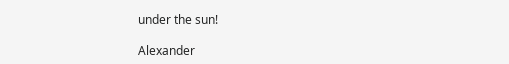under the sun!

Alexander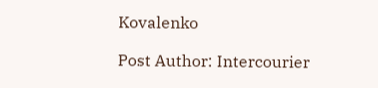Kovalenko

Post Author: Intercourier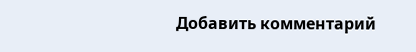Добавить комментарий